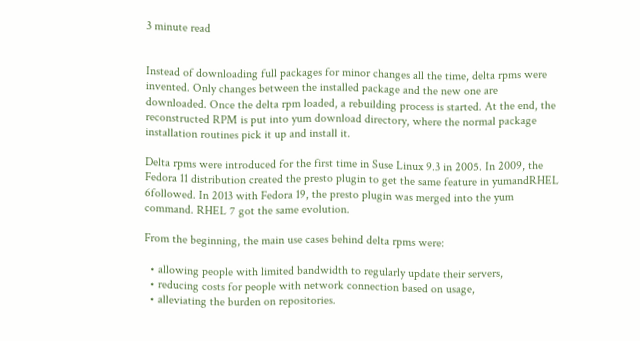3 minute read


Instead of downloading full packages for minor changes all the time, delta rpms were invented. Only changes between the installed package and the new one are downloaded. Once the delta rpm loaded, a rebuilding process is started. At the end, the reconstructed RPM is put into yum download directory, where the normal package installation routines pick it up and install it.

Delta rpms were introduced for the first time in Suse Linux 9.3 in 2005. In 2009, the Fedora 11 distribution created the presto plugin to get the same feature in yumandRHEL 6followed. In 2013 with Fedora 19, the presto plugin was merged into the yum command. RHEL 7 got the same evolution.

From the beginning, the main use cases behind delta rpms were:

  • allowing people with limited bandwidth to regularly update their servers,
  • reducing costs for people with network connection based on usage,
  • alleviating the burden on repositories.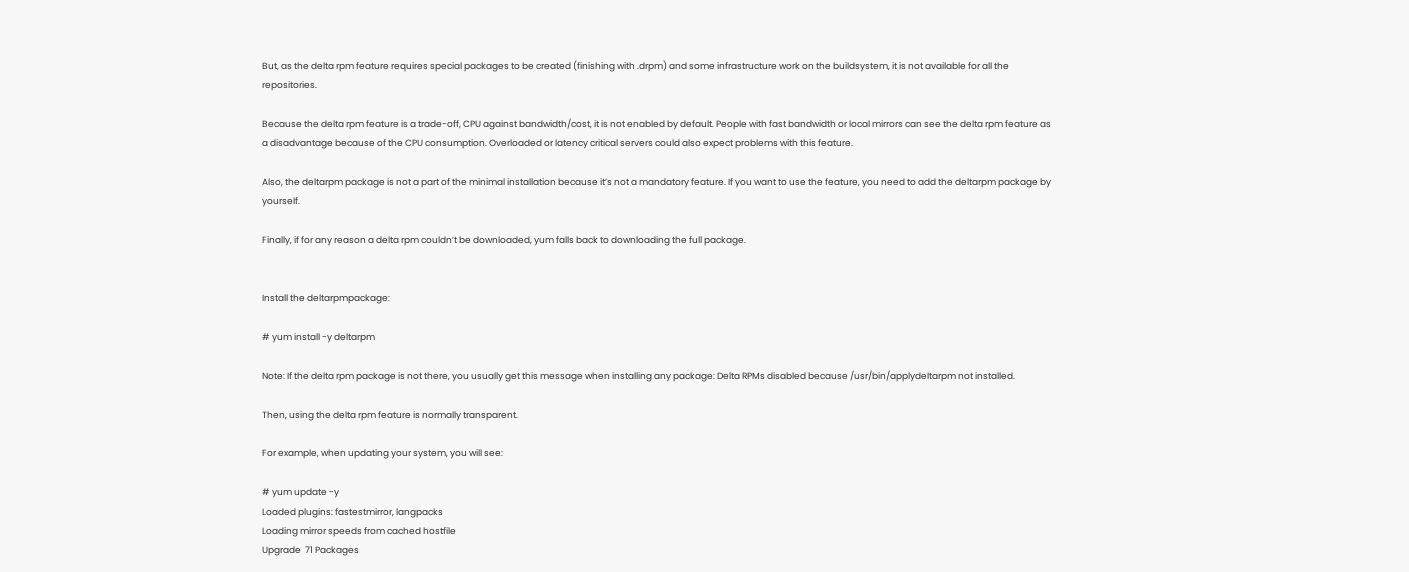But, as the delta rpm feature requires special packages to be created (finishing with .drpm) and some infrastructure work on the buildsystem, it is not available for all the repositories.

Because the delta rpm feature is a trade-off, CPU against bandwidth/cost, it is not enabled by default. People with fast bandwidth or local mirrors can see the delta rpm feature as a disadvantage because of the CPU consumption. Overloaded or latency critical servers could also expect problems with this feature.

Also, the deltarpm package is not a part of the minimal installation because it’s not a mandatory feature. If you want to use the feature, you need to add the deltarpm package by yourself.

Finally, if for any reason a delta rpm couldn’t be downloaded, yum falls back to downloading the full package.


Install the deltarpmpackage:

# yum install -y deltarpm

Note: If the delta rpm package is not there, you usually get this message when installing any package: Delta RPMs disabled because /usr/bin/applydeltarpm not installed.

Then, using the delta rpm feature is normally transparent.

For example, when updating your system, you will see:

# yum update -y
Loaded plugins: fastestmirror, langpacks
Loading mirror speeds from cached hostfile
Upgrade  71 Packages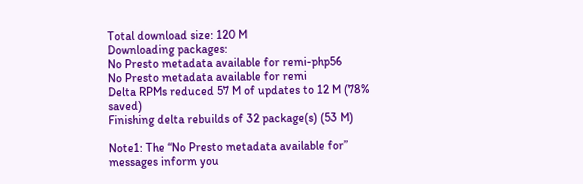Total download size: 120 M
Downloading packages:
No Presto metadata available for remi-php56
No Presto metadata available for remi
Delta RPMs reduced 57 M of updates to 12 M (78% saved)
Finishing delta rebuilds of 32 package(s) (53 M)

Note1: The “No Presto metadata available for” messages inform you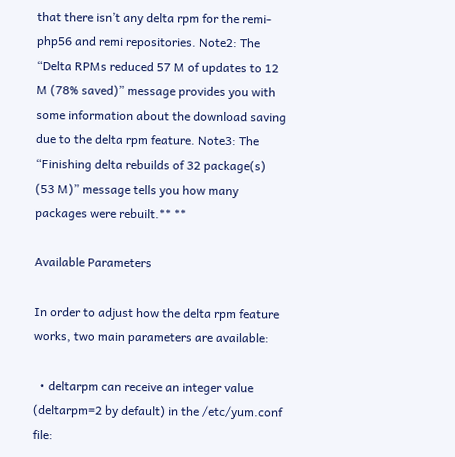that there isn’t any delta rpm for the remi-php56 and remi repositories. Note2: The “Delta RPMs reduced 57 M of updates to 12 M (78% saved)” message provides you with some information about the download saving due to the delta rpm feature. Note3: The “Finishing delta rebuilds of 32 package(s) (53 M)” message tells you how many packages were rebuilt.** **

Available Parameters

In order to adjust how the delta rpm feature works, two main parameters are available:

  • deltarpm can receive an integer value (deltarpm=2 by default) in the /etc/yum.conf file: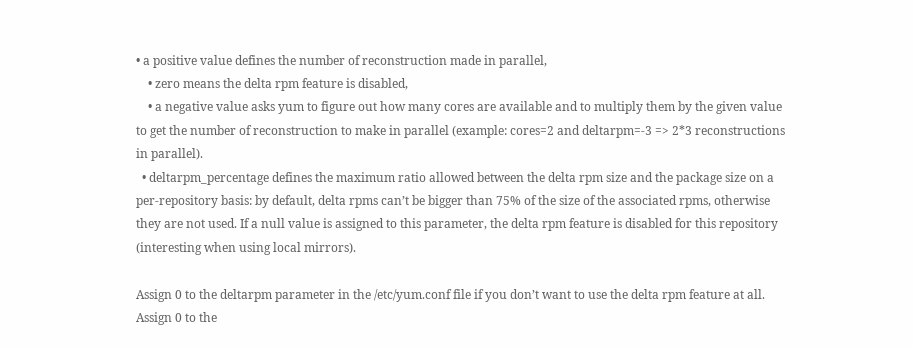• a positive value defines the number of reconstruction made in parallel,
    • zero means the delta rpm feature is disabled,
    • a negative value asks yum to figure out how many cores are available and to multiply them by the given value to get the number of reconstruction to make in parallel (example: cores=2 and deltarpm=-3 => 2*3 reconstructions in parallel).
  • deltarpm_percentage defines the maximum ratio allowed between the delta rpm size and the package size on a per-repository basis: by default, delta rpms can’t be bigger than 75% of the size of the associated rpms, otherwise they are not used. If a null value is assigned to this parameter, the delta rpm feature is disabled for this repository (interesting when using local mirrors).

Assign 0 to the deltarpm parameter in the /etc/yum.conf file if you don’t want to use the delta rpm feature at all. Assign 0 to the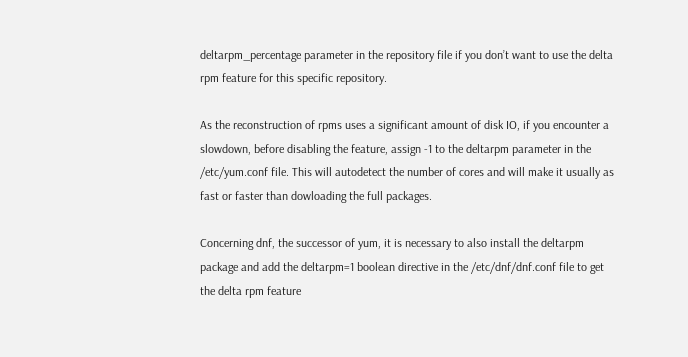deltarpm_percentage parameter in the repository file if you don’t want to use the delta rpm feature for this specific repository.

As the reconstruction of rpms uses a significant amount of disk IO, if you encounter a slowdown, before disabling the feature, assign -1 to the deltarpm parameter in the /etc/yum.conf file. This will autodetect the number of cores and will make it usually as fast or faster than dowloading the full packages.

Concerning dnf, the successor of yum, it is necessary to also install the deltarpm package and add the deltarpm=1 boolean directive in the /etc/dnf/dnf.conf file to get the delta rpm feature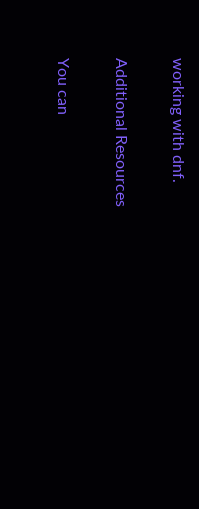working with dnf.

Additional Resources

You can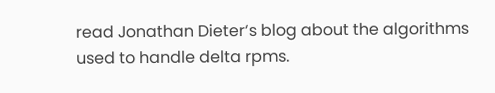read Jonathan Dieter‘s blog about the algorithms used to handle delta rpms.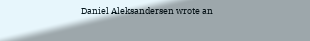Daniel Aleksandersen wrote an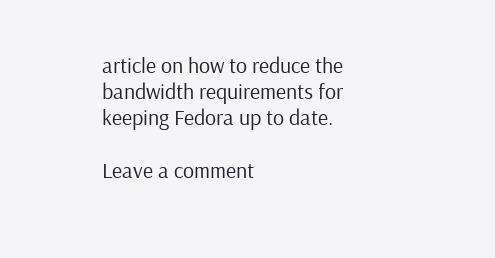article on how to reduce the bandwidth requirements for keeping Fedora up to date.

Leave a comment